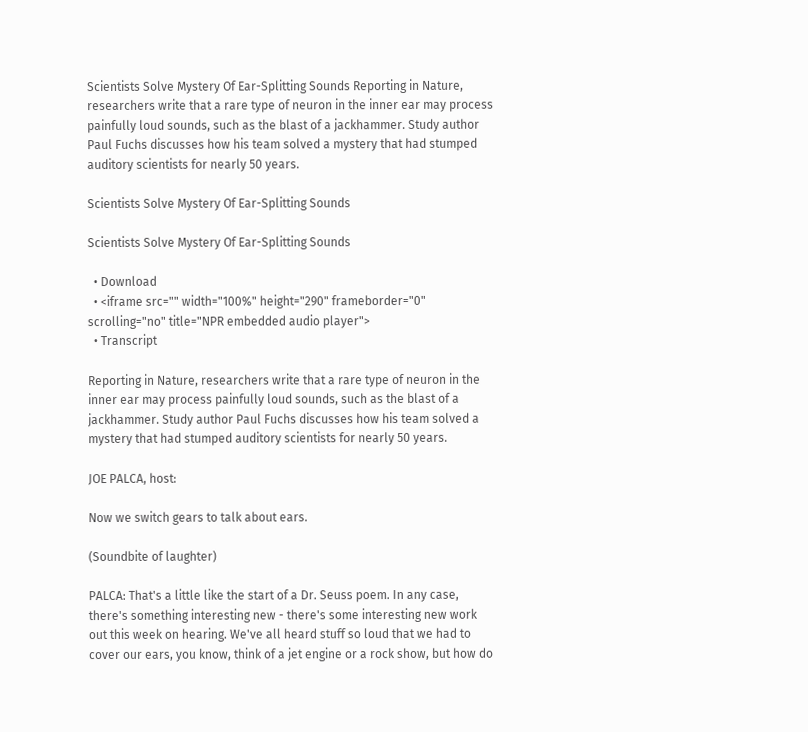Scientists Solve Mystery Of Ear-Splitting Sounds Reporting in Nature, researchers write that a rare type of neuron in the inner ear may process painfully loud sounds, such as the blast of a jackhammer. Study author Paul Fuchs discusses how his team solved a mystery that had stumped auditory scientists for nearly 50 years.

Scientists Solve Mystery Of Ear-Splitting Sounds

Scientists Solve Mystery Of Ear-Splitting Sounds

  • Download
  • <iframe src="" width="100%" height="290" frameborder="0" scrolling="no" title="NPR embedded audio player">
  • Transcript

Reporting in Nature, researchers write that a rare type of neuron in the inner ear may process painfully loud sounds, such as the blast of a jackhammer. Study author Paul Fuchs discusses how his team solved a mystery that had stumped auditory scientists for nearly 50 years.

JOE PALCA, host:

Now we switch gears to talk about ears.

(Soundbite of laughter)

PALCA: That's a little like the start of a Dr. Seuss poem. In any case, there's something interesting new - there's some interesting new work out this week on hearing. We've all heard stuff so loud that we had to cover our ears, you know, think of a jet engine or a rock show, but how do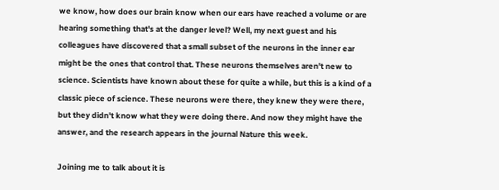we know, how does our brain know when our ears have reached a volume or are hearing something that's at the danger level? Well, my next guest and his colleagues have discovered that a small subset of the neurons in the inner ear might be the ones that control that. These neurons themselves aren't new to science. Scientists have known about these for quite a while, but this is a kind of a classic piece of science. These neurons were there, they knew they were there, but they didn't know what they were doing there. And now they might have the answer, and the research appears in the journal Nature this week.

Joining me to talk about it is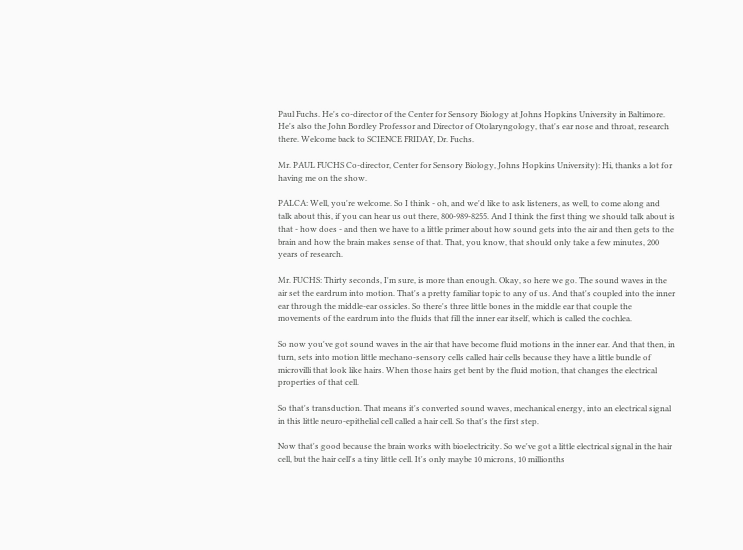Paul Fuchs. He's co-director of the Center for Sensory Biology at Johns Hopkins University in Baltimore. He's also the John Bordley Professor and Director of Otolaryngology, that's ear nose and throat, research there. Welcome back to SCIENCE FRIDAY, Dr. Fuchs.

Mr. PAUL FUCHS Co-director, Center for Sensory Biology, Johns Hopkins University): Hi, thanks a lot for having me on the show.

PALCA: Well, you're welcome. So I think - oh, and we'd like to ask listeners, as well, to come along and talk about this, if you can hear us out there, 800-989-8255. And I think the first thing we should talk about is that - how does - and then we have to a little primer about how sound gets into the air and then gets to the brain and how the brain makes sense of that. That, you know, that should only take a few minutes, 200 years of research.

Mr. FUCHS: Thirty seconds, I'm sure, is more than enough. Okay, so here we go. The sound waves in the air set the eardrum into motion. That's a pretty familiar topic to any of us. And that's coupled into the inner ear through the middle-ear ossicles. So there's three little bones in the middle ear that couple the movements of the eardrum into the fluids that fill the inner ear itself, which is called the cochlea.

So now you've got sound waves in the air that have become fluid motions in the inner ear. And that then, in turn, sets into motion little mechano-sensory cells called hair cells because they have a little bundle of microvilli that look like hairs. When those hairs get bent by the fluid motion, that changes the electrical properties of that cell.

So that's transduction. That means it's converted sound waves, mechanical energy, into an electrical signal in this little neuro-epithelial cell called a hair cell. So that's the first step.

Now that's good because the brain works with bioelectricity. So we've got a little electrical signal in the hair cell, but the hair cell's a tiny little cell. It's only maybe 10 microns, 10 millionths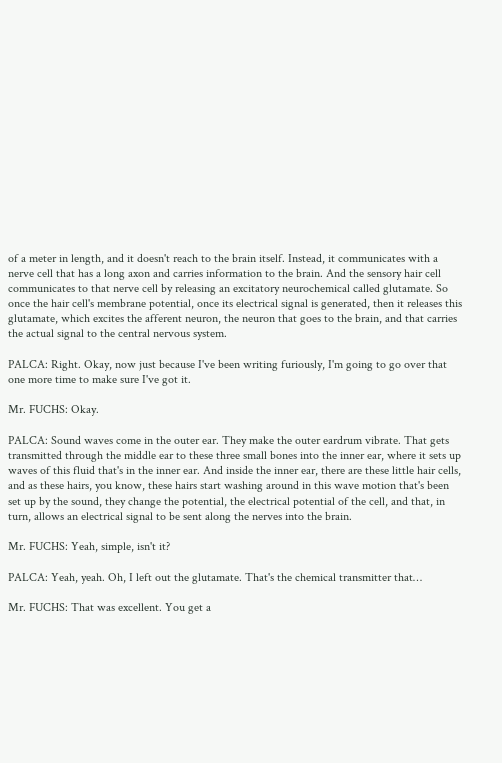of a meter in length, and it doesn't reach to the brain itself. Instead, it communicates with a nerve cell that has a long axon and carries information to the brain. And the sensory hair cell communicates to that nerve cell by releasing an excitatory neurochemical called glutamate. So once the hair cell's membrane potential, once its electrical signal is generated, then it releases this glutamate, which excites the afferent neuron, the neuron that goes to the brain, and that carries the actual signal to the central nervous system.

PALCA: Right. Okay, now just because I've been writing furiously, I'm going to go over that one more time to make sure I've got it.

Mr. FUCHS: Okay.

PALCA: Sound waves come in the outer ear. They make the outer eardrum vibrate. That gets transmitted through the middle ear to these three small bones into the inner ear, where it sets up waves of this fluid that's in the inner ear. And inside the inner ear, there are these little hair cells, and as these hairs, you know, these hairs start washing around in this wave motion that's been set up by the sound, they change the potential, the electrical potential of the cell, and that, in turn, allows an electrical signal to be sent along the nerves into the brain.

Mr. FUCHS: Yeah, simple, isn't it?

PALCA: Yeah, yeah. Oh, I left out the glutamate. That's the chemical transmitter that…

Mr. FUCHS: That was excellent. You get a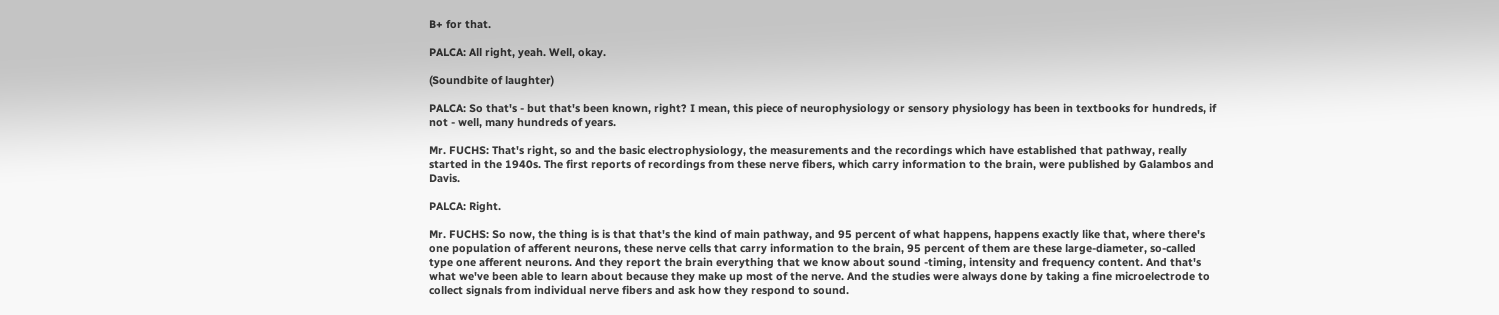B+ for that.

PALCA: All right, yeah. Well, okay.

(Soundbite of laughter)

PALCA: So that's - but that's been known, right? I mean, this piece of neurophysiology or sensory physiology has been in textbooks for hundreds, if not - well, many hundreds of years.

Mr. FUCHS: That's right, so and the basic electrophysiology, the measurements and the recordings which have established that pathway, really started in the 1940s. The first reports of recordings from these nerve fibers, which carry information to the brain, were published by Galambos and Davis.

PALCA: Right.

Mr. FUCHS: So now, the thing is is that that's the kind of main pathway, and 95 percent of what happens, happens exactly like that, where there's one population of afferent neurons, these nerve cells that carry information to the brain, 95 percent of them are these large-diameter, so-called type one afferent neurons. And they report the brain everything that we know about sound -timing, intensity and frequency content. And that's what we've been able to learn about because they make up most of the nerve. And the studies were always done by taking a fine microelectrode to collect signals from individual nerve fibers and ask how they respond to sound.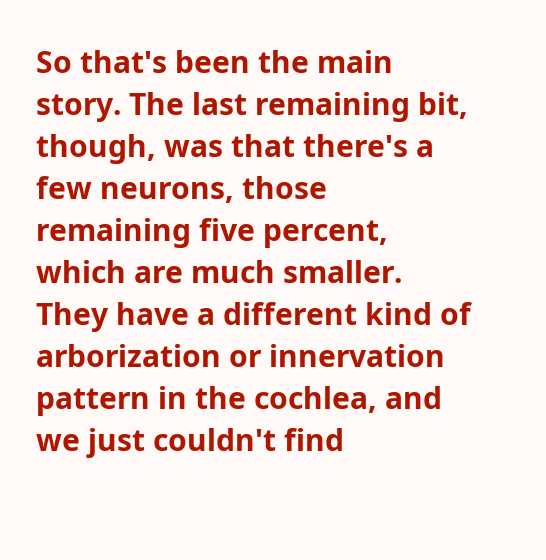So that's been the main story. The last remaining bit, though, was that there's a few neurons, those remaining five percent, which are much smaller. They have a different kind of arborization or innervation pattern in the cochlea, and we just couldn't find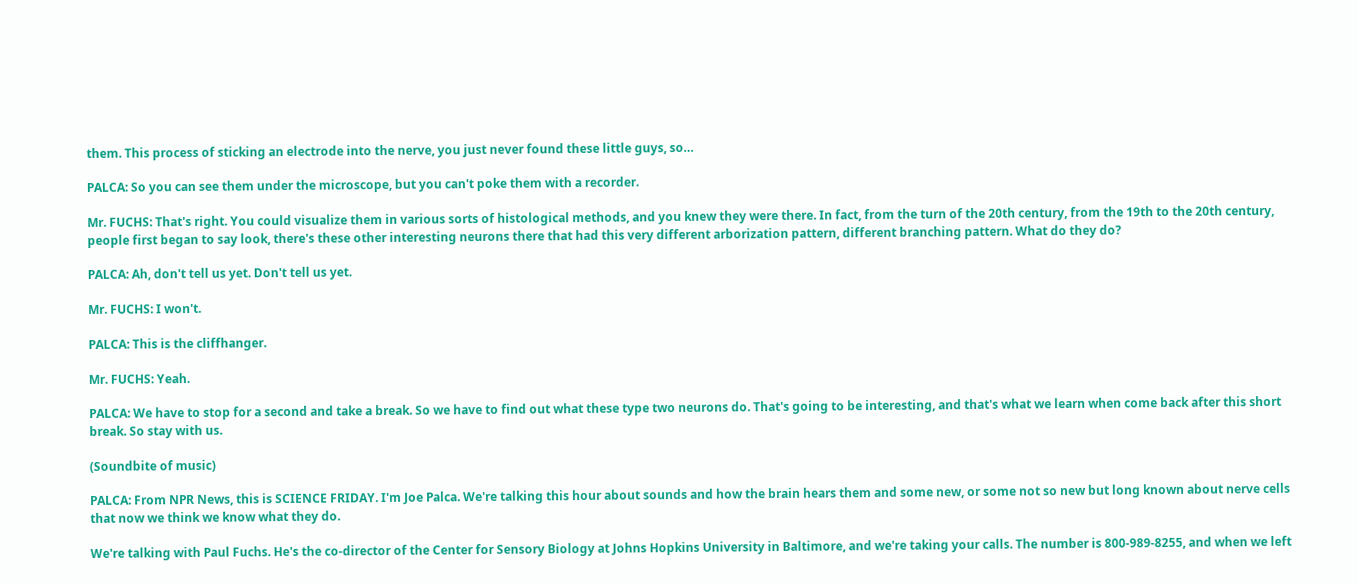them. This process of sticking an electrode into the nerve, you just never found these little guys, so…

PALCA: So you can see them under the microscope, but you can't poke them with a recorder.

Mr. FUCHS: That's right. You could visualize them in various sorts of histological methods, and you knew they were there. In fact, from the turn of the 20th century, from the 19th to the 20th century, people first began to say look, there's these other interesting neurons there that had this very different arborization pattern, different branching pattern. What do they do?

PALCA: Ah, don't tell us yet. Don't tell us yet.

Mr. FUCHS: I won't.

PALCA: This is the cliffhanger.

Mr. FUCHS: Yeah.

PALCA: We have to stop for a second and take a break. So we have to find out what these type two neurons do. That's going to be interesting, and that's what we learn when come back after this short break. So stay with us.

(Soundbite of music)

PALCA: From NPR News, this is SCIENCE FRIDAY. I'm Joe Palca. We're talking this hour about sounds and how the brain hears them and some new, or some not so new but long known about nerve cells that now we think we know what they do.

We're talking with Paul Fuchs. He's the co-director of the Center for Sensory Biology at Johns Hopkins University in Baltimore, and we're taking your calls. The number is 800-989-8255, and when we left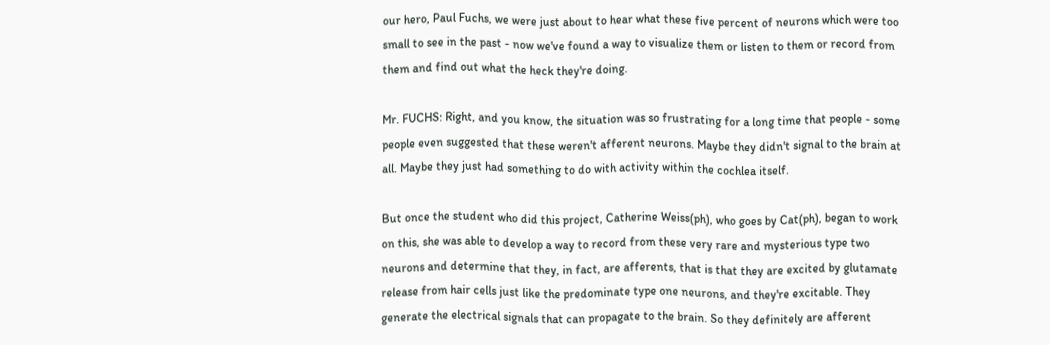our hero, Paul Fuchs, we were just about to hear what these five percent of neurons which were too small to see in the past - now we've found a way to visualize them or listen to them or record from them and find out what the heck they're doing.

Mr. FUCHS: Right, and you know, the situation was so frustrating for a long time that people - some people even suggested that these weren't afferent neurons. Maybe they didn't signal to the brain at all. Maybe they just had something to do with activity within the cochlea itself.

But once the student who did this project, Catherine Weiss(ph), who goes by Cat(ph), began to work on this, she was able to develop a way to record from these very rare and mysterious type two neurons and determine that they, in fact, are afferents, that is that they are excited by glutamate release from hair cells just like the predominate type one neurons, and they're excitable. They generate the electrical signals that can propagate to the brain. So they definitely are afferent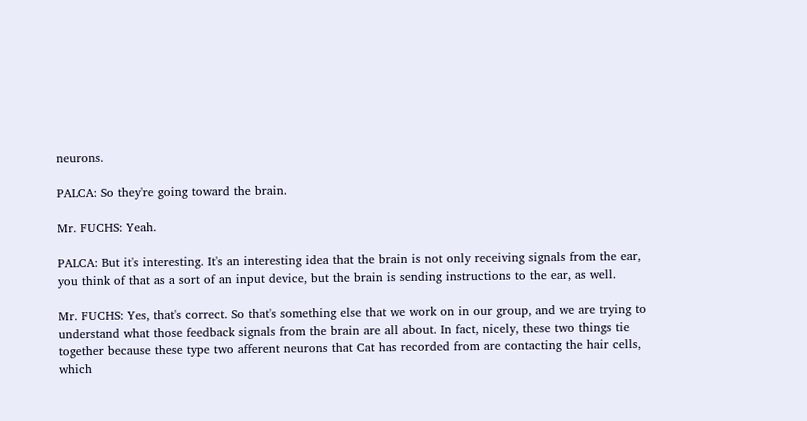neurons.

PALCA: So they're going toward the brain.

Mr. FUCHS: Yeah.

PALCA: But it's interesting. It's an interesting idea that the brain is not only receiving signals from the ear, you think of that as a sort of an input device, but the brain is sending instructions to the ear, as well.

Mr. FUCHS: Yes, that's correct. So that's something else that we work on in our group, and we are trying to understand what those feedback signals from the brain are all about. In fact, nicely, these two things tie together because these type two afferent neurons that Cat has recorded from are contacting the hair cells, which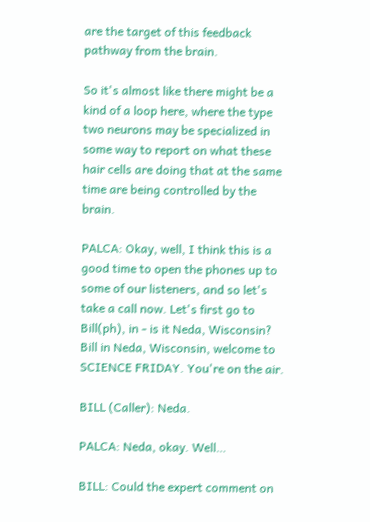are the target of this feedback pathway from the brain.

So it's almost like there might be a kind of a loop here, where the type two neurons may be specialized in some way to report on what these hair cells are doing that at the same time are being controlled by the brain.

PALCA: Okay, well, I think this is a good time to open the phones up to some of our listeners, and so let's take a call now. Let's first go to Bill(ph), in - is it Neda, Wisconsin? Bill in Neda, Wisconsin, welcome to SCIENCE FRIDAY. You're on the air.

BILL (Caller): Neda.

PALCA: Neda, okay. Well…

BILL: Could the expert comment on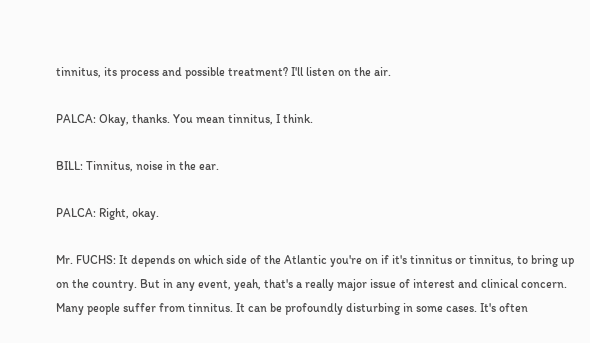tinnitus, its process and possible treatment? I'll listen on the air.

PALCA: Okay, thanks. You mean tinnitus, I think.

BILL: Tinnitus, noise in the ear.

PALCA: Right, okay.

Mr. FUCHS: It depends on which side of the Atlantic you're on if it's tinnitus or tinnitus, to bring up on the country. But in any event, yeah, that's a really major issue of interest and clinical concern. Many people suffer from tinnitus. It can be profoundly disturbing in some cases. It's often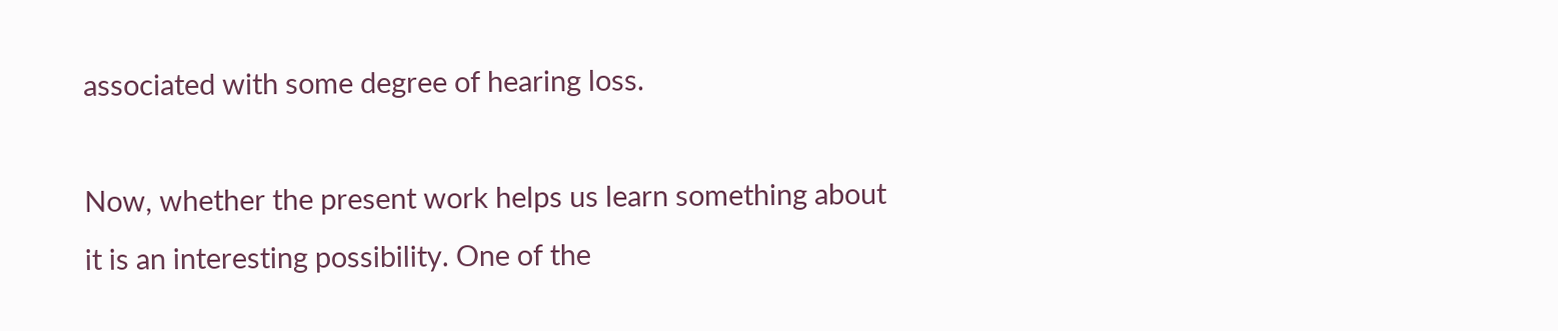associated with some degree of hearing loss.

Now, whether the present work helps us learn something about it is an interesting possibility. One of the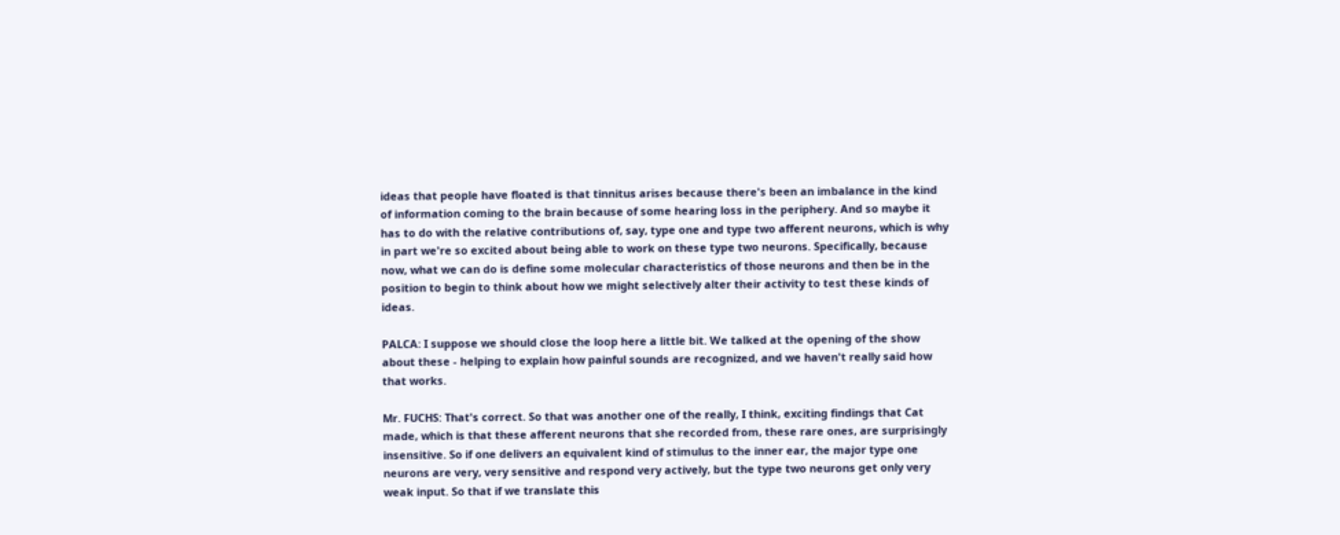ideas that people have floated is that tinnitus arises because there's been an imbalance in the kind of information coming to the brain because of some hearing loss in the periphery. And so maybe it has to do with the relative contributions of, say, type one and type two afferent neurons, which is why in part we're so excited about being able to work on these type two neurons. Specifically, because now, what we can do is define some molecular characteristics of those neurons and then be in the position to begin to think about how we might selectively alter their activity to test these kinds of ideas.

PALCA: I suppose we should close the loop here a little bit. We talked at the opening of the show about these - helping to explain how painful sounds are recognized, and we haven't really said how that works.

Mr. FUCHS: That's correct. So that was another one of the really, I think, exciting findings that Cat made, which is that these afferent neurons that she recorded from, these rare ones, are surprisingly insensitive. So if one delivers an equivalent kind of stimulus to the inner ear, the major type one neurons are very, very sensitive and respond very actively, but the type two neurons get only very weak input. So that if we translate this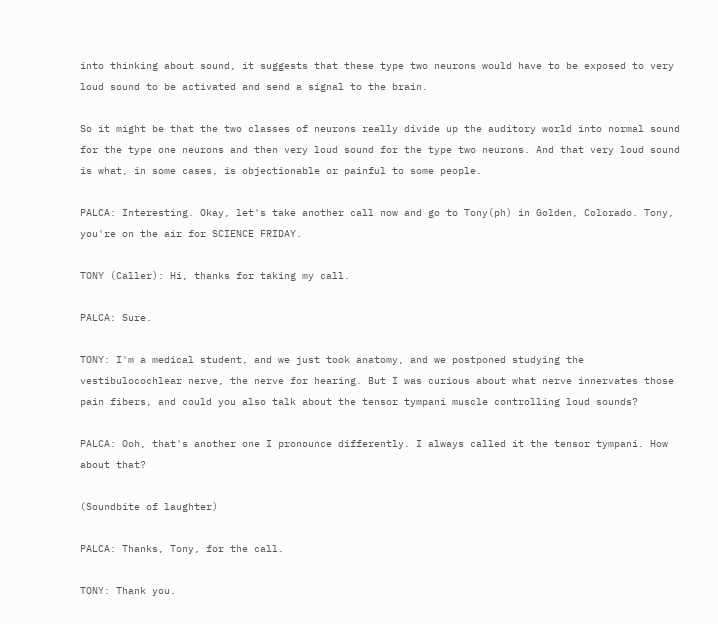into thinking about sound, it suggests that these type two neurons would have to be exposed to very loud sound to be activated and send a signal to the brain.

So it might be that the two classes of neurons really divide up the auditory world into normal sound for the type one neurons and then very loud sound for the type two neurons. And that very loud sound is what, in some cases, is objectionable or painful to some people.

PALCA: Interesting. Okay, let's take another call now and go to Tony(ph) in Golden, Colorado. Tony, you're on the air for SCIENCE FRIDAY.

TONY (Caller): Hi, thanks for taking my call.

PALCA: Sure.

TONY: I'm a medical student, and we just took anatomy, and we postponed studying the vestibulocochlear nerve, the nerve for hearing. But I was curious about what nerve innervates those pain fibers, and could you also talk about the tensor tympani muscle controlling loud sounds?

PALCA: Ooh, that's another one I pronounce differently. I always called it the tensor tympani. How about that?

(Soundbite of laughter)

PALCA: Thanks, Tony, for the call.

TONY: Thank you.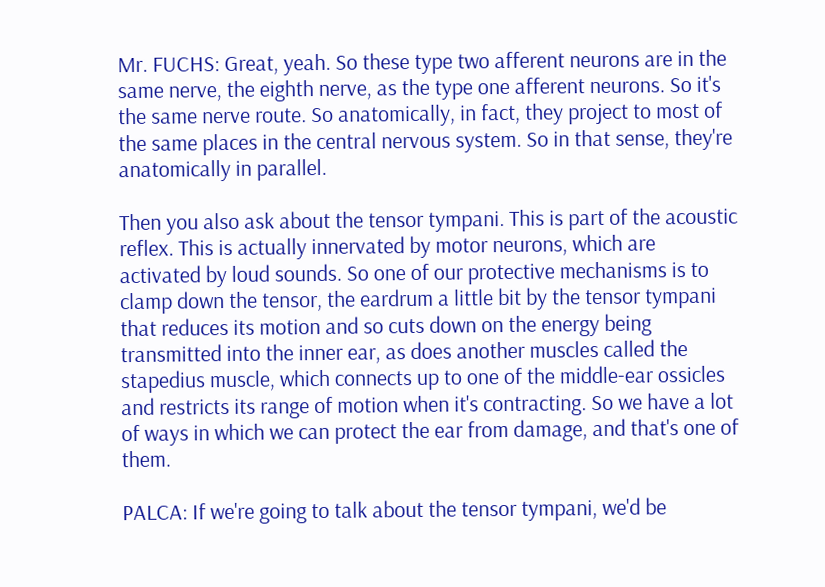Mr. FUCHS: Great, yeah. So these type two afferent neurons are in the same nerve, the eighth nerve, as the type one afferent neurons. So it's the same nerve route. So anatomically, in fact, they project to most of the same places in the central nervous system. So in that sense, they're anatomically in parallel.

Then you also ask about the tensor tympani. This is part of the acoustic reflex. This is actually innervated by motor neurons, which are activated by loud sounds. So one of our protective mechanisms is to clamp down the tensor, the eardrum a little bit by the tensor tympani that reduces its motion and so cuts down on the energy being transmitted into the inner ear, as does another muscles called the stapedius muscle, which connects up to one of the middle-ear ossicles and restricts its range of motion when it's contracting. So we have a lot of ways in which we can protect the ear from damage, and that's one of them.

PALCA: If we're going to talk about the tensor tympani, we'd be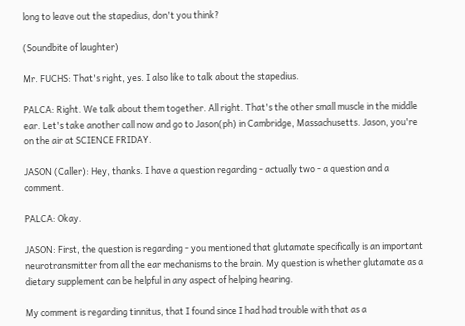long to leave out the stapedius, don't you think?

(Soundbite of laughter)

Mr. FUCHS: That's right, yes. I also like to talk about the stapedius.

PALCA: Right. We talk about them together. All right. That's the other small muscle in the middle ear. Let's take another call now and go to Jason(ph) in Cambridge, Massachusetts. Jason, you're on the air at SCIENCE FRIDAY.

JASON (Caller): Hey, thanks. I have a question regarding - actually two - a question and a comment.

PALCA: Okay.

JASON: First, the question is regarding - you mentioned that glutamate specifically is an important neurotransmitter from all the ear mechanisms to the brain. My question is whether glutamate as a dietary supplement can be helpful in any aspect of helping hearing.

My comment is regarding tinnitus, that I found since I had had trouble with that as a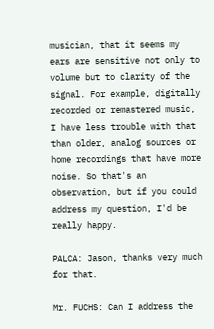musician, that it seems my ears are sensitive not only to volume but to clarity of the signal. For example, digitally recorded or remastered music, I have less trouble with that than older, analog sources or home recordings that have more noise. So that's an observation, but if you could address my question, I'd be really happy.

PALCA: Jason, thanks very much for that.

Mr. FUCHS: Can I address the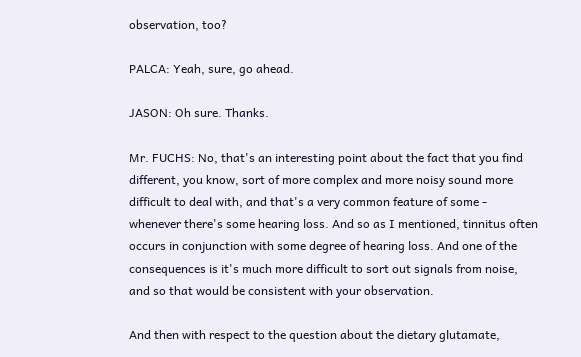observation, too?

PALCA: Yeah, sure, go ahead.

JASON: Oh sure. Thanks.

Mr. FUCHS: No, that's an interesting point about the fact that you find different, you know, sort of more complex and more noisy sound more difficult to deal with, and that's a very common feature of some - whenever there's some hearing loss. And so as I mentioned, tinnitus often occurs in conjunction with some degree of hearing loss. And one of the consequences is it's much more difficult to sort out signals from noise, and so that would be consistent with your observation.

And then with respect to the question about the dietary glutamate,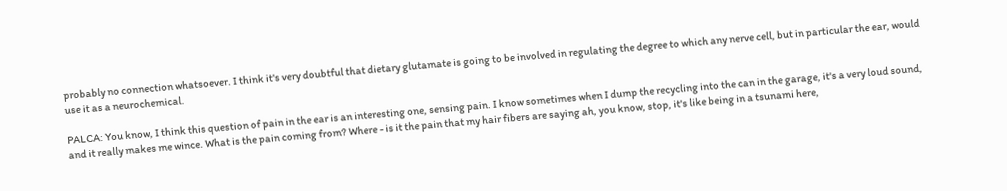probably no connection whatsoever. I think it's very doubtful that dietary glutamate is going to be involved in regulating the degree to which any nerve cell, but in particular the ear, would use it as a neurochemical.

PALCA: You know, I think this question of pain in the ear is an interesting one, sensing pain. I know sometimes when I dump the recycling into the can in the garage, it's a very loud sound, and it really makes me wince. What is the pain coming from? Where - is it the pain that my hair fibers are saying ah, you know, stop, it's like being in a tsunami here,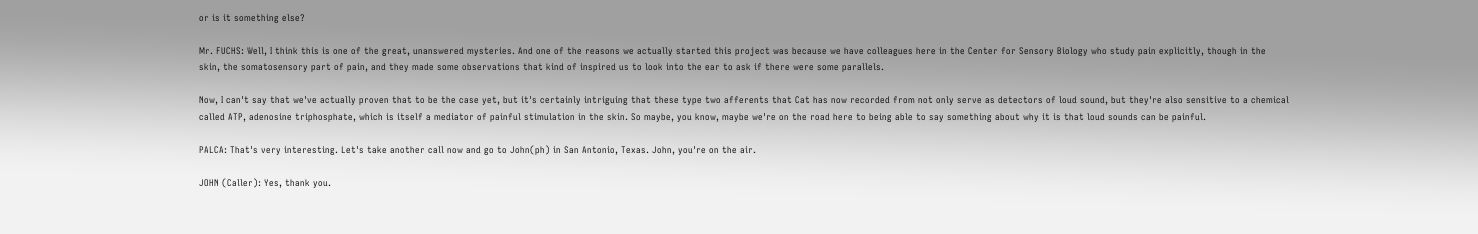or is it something else?

Mr. FUCHS: Well, I think this is one of the great, unanswered mysteries. And one of the reasons we actually started this project was because we have colleagues here in the Center for Sensory Biology who study pain explicitly, though in the skin, the somatosensory part of pain, and they made some observations that kind of inspired us to look into the ear to ask if there were some parallels.

Now, I can't say that we've actually proven that to be the case yet, but it's certainly intriguing that these type two afferents that Cat has now recorded from not only serve as detectors of loud sound, but they're also sensitive to a chemical called ATP, adenosine triphosphate, which is itself a mediator of painful stimulation in the skin. So maybe, you know, maybe we're on the road here to being able to say something about why it is that loud sounds can be painful.

PALCA: That's very interesting. Let's take another call now and go to John(ph) in San Antonio, Texas. John, you're on the air.

JOHN (Caller): Yes, thank you.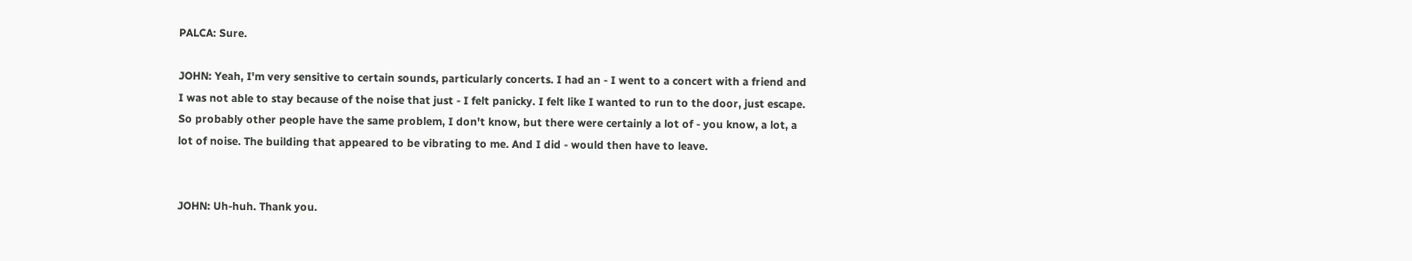PALCA: Sure.

JOHN: Yeah, I'm very sensitive to certain sounds, particularly concerts. I had an - I went to a concert with a friend and I was not able to stay because of the noise that just - I felt panicky. I felt like I wanted to run to the door, just escape. So probably other people have the same problem, I don't know, but there were certainly a lot of - you know, a lot, a lot of noise. The building that appeared to be vibrating to me. And I did - would then have to leave.


JOHN: Uh-huh. Thank you.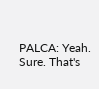PALCA: Yeah. Sure. That's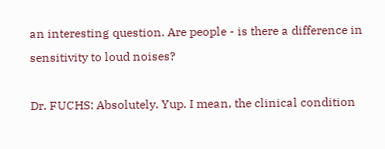an interesting question. Are people - is there a difference in sensitivity to loud noises?

Dr. FUCHS: Absolutely. Yup. I mean, the clinical condition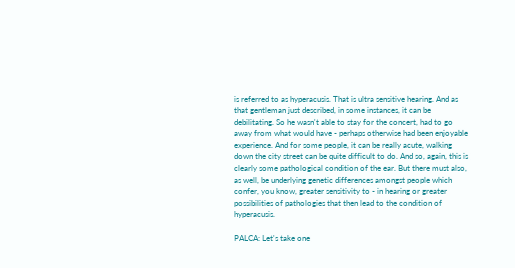is referred to as hyperacusis. That is ultra sensitive hearing. And as that gentleman just described, in some instances, it can be debilitating. So he wasn't able to stay for the concert, had to go away from what would have - perhaps otherwise had been enjoyable experience. And for some people, it can be really acute, walking down the city street can be quite difficult to do. And so, again, this is clearly some pathological condition of the ear. But there must also, as well, be underlying genetic differences amongst people which confer, you know, greater sensitivity to - in hearing or greater possibilities of pathologies that then lead to the condition of hyperacusis.

PALCA: Let's take one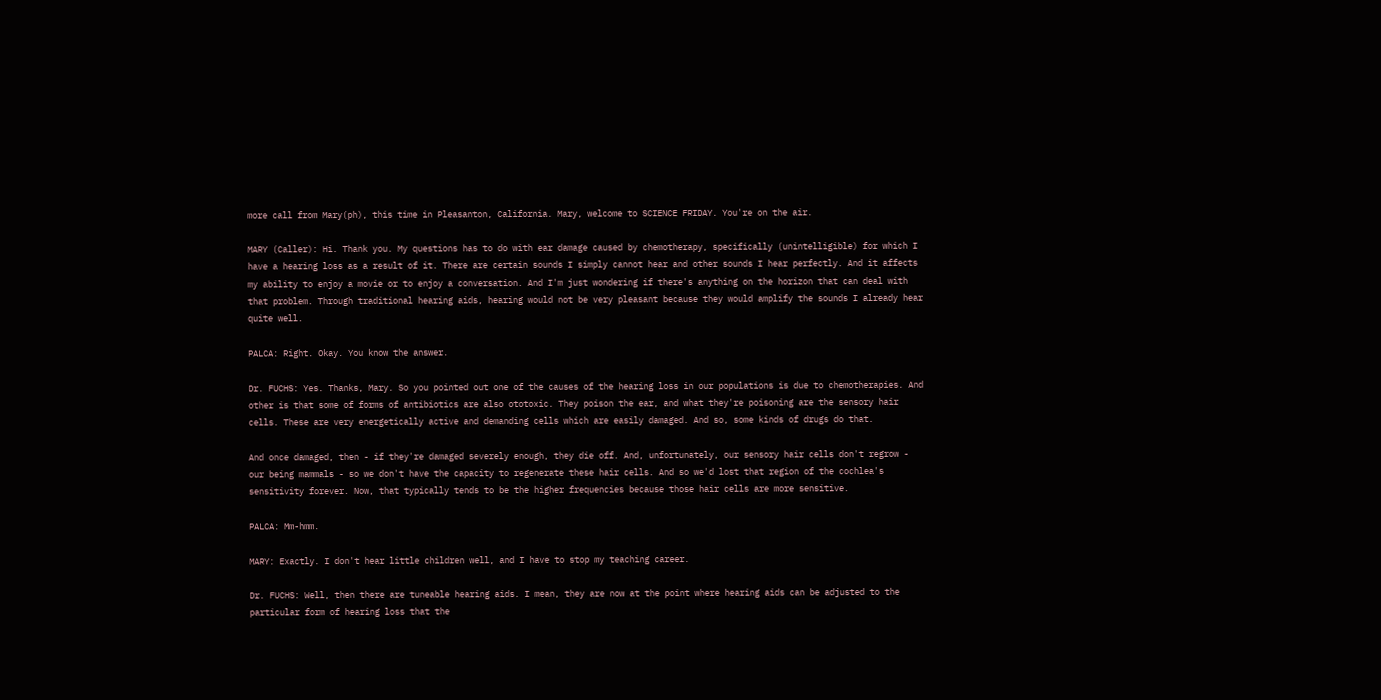more call from Mary(ph), this time in Pleasanton, California. Mary, welcome to SCIENCE FRIDAY. You're on the air.

MARY (Caller): Hi. Thank you. My questions has to do with ear damage caused by chemotherapy, specifically (unintelligible) for which I have a hearing loss as a result of it. There are certain sounds I simply cannot hear and other sounds I hear perfectly. And it affects my ability to enjoy a movie or to enjoy a conversation. And I'm just wondering if there's anything on the horizon that can deal with that problem. Through traditional hearing aids, hearing would not be very pleasant because they would amplify the sounds I already hear quite well.

PALCA: Right. Okay. You know the answer.

Dr. FUCHS: Yes. Thanks, Mary. So you pointed out one of the causes of the hearing loss in our populations is due to chemotherapies. And other is that some of forms of antibiotics are also ototoxic. They poison the ear, and what they're poisoning are the sensory hair cells. These are very energetically active and demanding cells which are easily damaged. And so, some kinds of drugs do that.

And once damaged, then - if they're damaged severely enough, they die off. And, unfortunately, our sensory hair cells don't regrow - our being mammals - so we don't have the capacity to regenerate these hair cells. And so we'd lost that region of the cochlea's sensitivity forever. Now, that typically tends to be the higher frequencies because those hair cells are more sensitive.

PALCA: Mm-hmm.

MARY: Exactly. I don't hear little children well, and I have to stop my teaching career.

Dr. FUCHS: Well, then there are tuneable hearing aids. I mean, they are now at the point where hearing aids can be adjusted to the particular form of hearing loss that the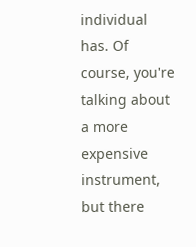individual has. Of course, you're talking about a more expensive instrument, but there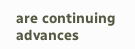are continuing advances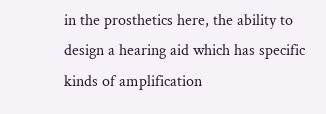in the prosthetics here, the ability to design a hearing aid which has specific kinds of amplification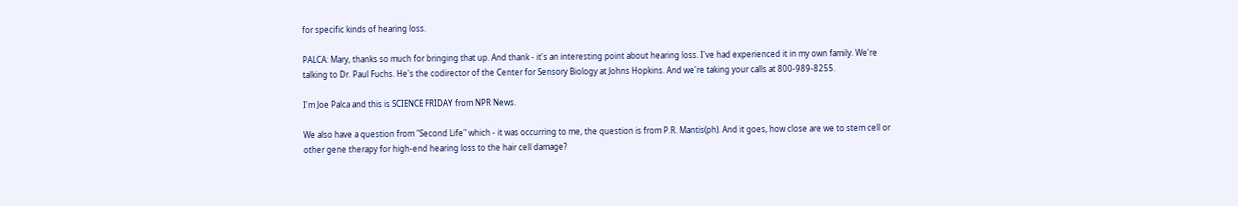for specific kinds of hearing loss.

PALCA: Mary, thanks so much for bringing that up. And thank - it's an interesting point about hearing loss. I've had experienced it in my own family. We're talking to Dr. Paul Fuchs. He's the codirector of the Center for Sensory Biology at Johns Hopkins. And we're taking your calls at 800-989-8255.

I'm Joe Palca and this is SCIENCE FRIDAY from NPR News.

We also have a question from "Second Life" which - it was occurring to me, the question is from P.R. Mantis(ph). And it goes, how close are we to stem cell or other gene therapy for high-end hearing loss to the hair cell damage?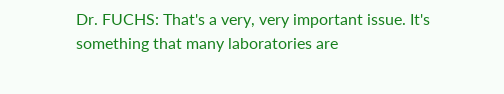Dr. FUCHS: That's a very, very important issue. It's something that many laboratories are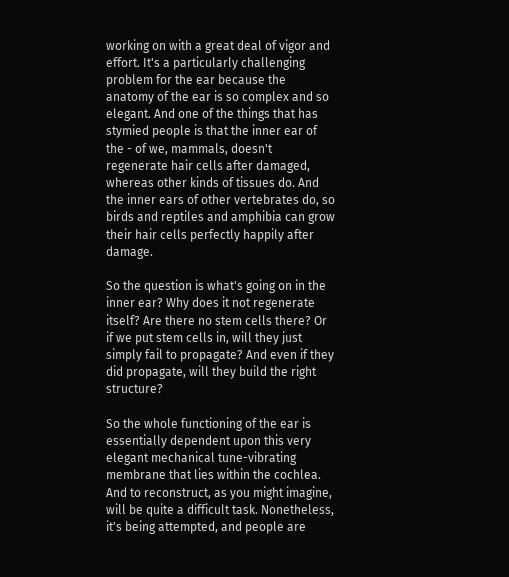working on with a great deal of vigor and effort. It's a particularly challenging problem for the ear because the anatomy of the ear is so complex and so elegant. And one of the things that has stymied people is that the inner ear of the - of we, mammals, doesn't regenerate hair cells after damaged, whereas other kinds of tissues do. And the inner ears of other vertebrates do, so birds and reptiles and amphibia can grow their hair cells perfectly happily after damage.

So the question is what's going on in the inner ear? Why does it not regenerate itself? Are there no stem cells there? Or if we put stem cells in, will they just simply fail to propagate? And even if they did propagate, will they build the right structure?

So the whole functioning of the ear is essentially dependent upon this very elegant mechanical tune-vibrating membrane that lies within the cochlea. And to reconstruct, as you might imagine, will be quite a difficult task. Nonetheless, it's being attempted, and people are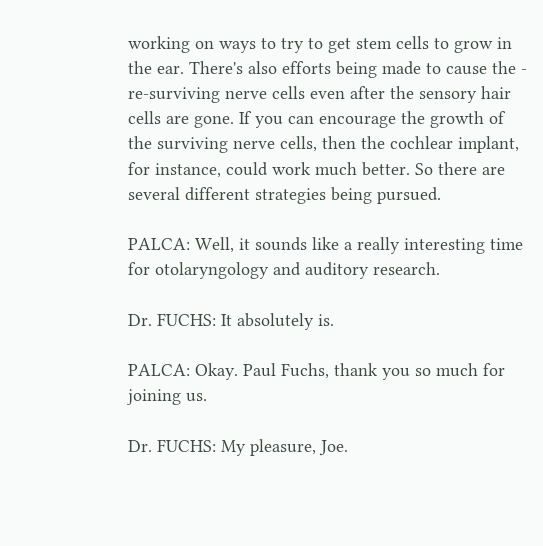working on ways to try to get stem cells to grow in the ear. There's also efforts being made to cause the - re-surviving nerve cells even after the sensory hair cells are gone. If you can encourage the growth of the surviving nerve cells, then the cochlear implant, for instance, could work much better. So there are several different strategies being pursued.

PALCA: Well, it sounds like a really interesting time for otolaryngology and auditory research.

Dr. FUCHS: It absolutely is.

PALCA: Okay. Paul Fuchs, thank you so much for joining us.

Dr. FUCHS: My pleasure, Joe.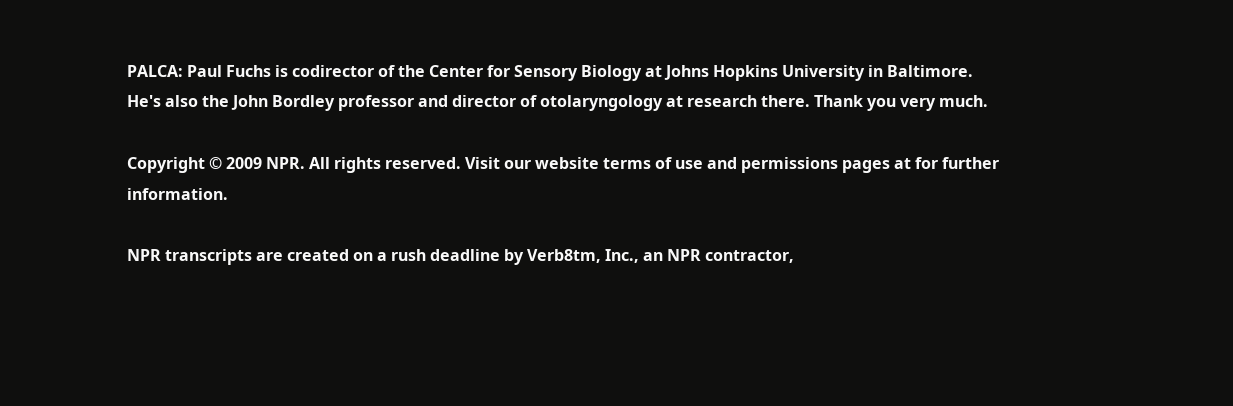PALCA: Paul Fuchs is codirector of the Center for Sensory Biology at Johns Hopkins University in Baltimore. He's also the John Bordley professor and director of otolaryngology at research there. Thank you very much.

Copyright © 2009 NPR. All rights reserved. Visit our website terms of use and permissions pages at for further information.

NPR transcripts are created on a rush deadline by Verb8tm, Inc., an NPR contractor,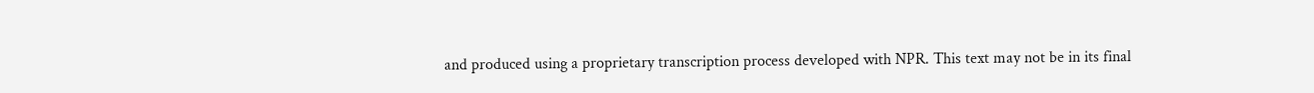and produced using a proprietary transcription process developed with NPR. This text may not be in its final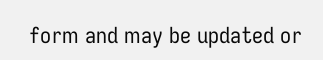form and may be updated or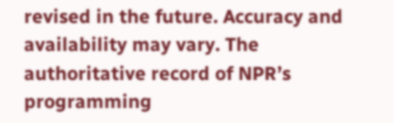revised in the future. Accuracy and availability may vary. The authoritative record of NPR’s programming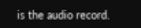is the audio record.